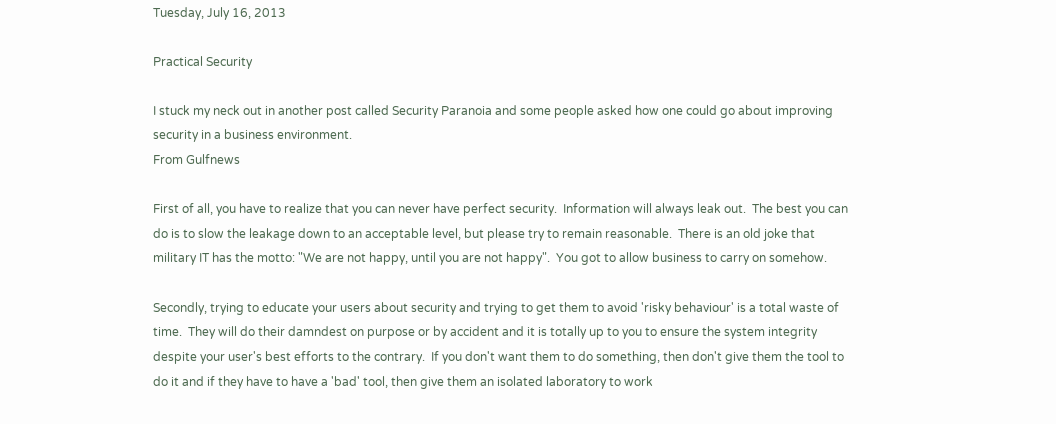Tuesday, July 16, 2013

Practical Security

I stuck my neck out in another post called Security Paranoia and some people asked how one could go about improving security in a business environment.
From Gulfnews

First of all, you have to realize that you can never have perfect security.  Information will always leak out.  The best you can do is to slow the leakage down to an acceptable level, but please try to remain reasonable.  There is an old joke that military IT has the motto: "We are not happy, until you are not happy".  You got to allow business to carry on somehow.

Secondly, trying to educate your users about security and trying to get them to avoid 'risky behaviour' is a total waste of time.  They will do their damndest on purpose or by accident and it is totally up to you to ensure the system integrity despite your user's best efforts to the contrary.  If you don't want them to do something, then don't give them the tool to do it and if they have to have a 'bad' tool, then give them an isolated laboratory to work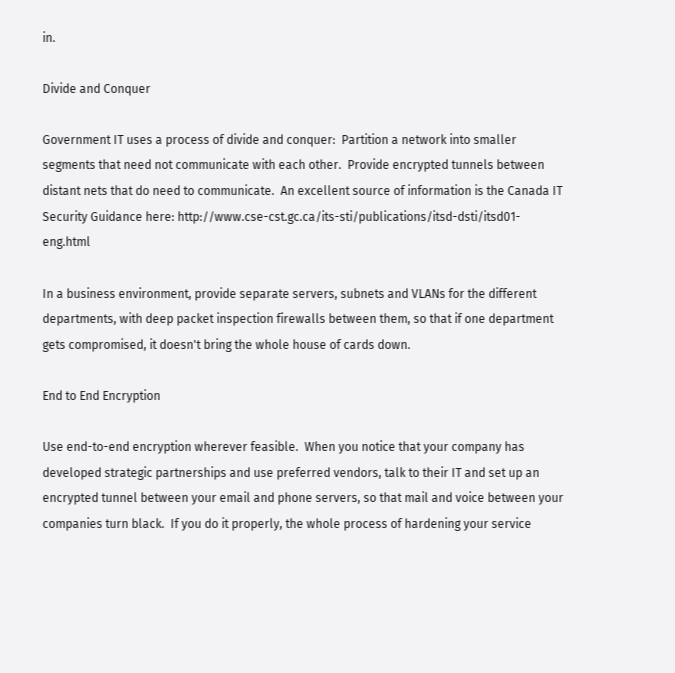in.

Divide and Conquer

Government IT uses a process of divide and conquer:  Partition a network into smaller segments that need not communicate with each other.  Provide encrypted tunnels between distant nets that do need to communicate.  An excellent source of information is the Canada IT Security Guidance here: http://www.cse-cst.gc.ca/its-sti/publications/itsd-dsti/itsd01-eng.html

In a business environment, provide separate servers, subnets and VLANs for the different departments, with deep packet inspection firewalls between them, so that if one department gets compromised, it doesn't bring the whole house of cards down.

End to End Encryption

Use end-to-end encryption wherever feasible.  When you notice that your company has developed strategic partnerships and use preferred vendors, talk to their IT and set up an encrypted tunnel between your email and phone servers, so that mail and voice between your companies turn black.  If you do it properly, the whole process of hardening your service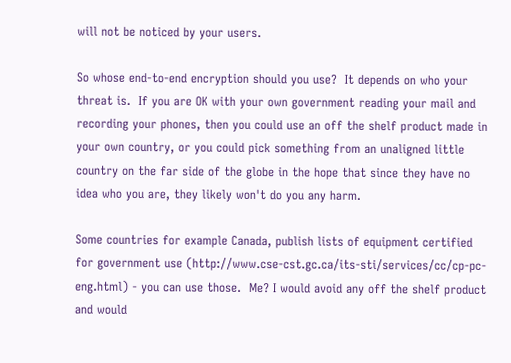will not be noticed by your users.

So whose end-to-end encryption should you use?  It depends on who your threat is.  If you are OK with your own government reading your mail and recording your phones, then you could use an off the shelf product made in your own country, or you could pick something from an unaligned little country on the far side of the globe in the hope that since they have no idea who you are, they likely won't do you any harm.

Some countries for example Canada, publish lists of equipment certified for government use (http://www.cse-cst.gc.ca/its-sti/services/cc/cp-pc-eng.html) - you can use those.  Me? I would avoid any off the shelf product and would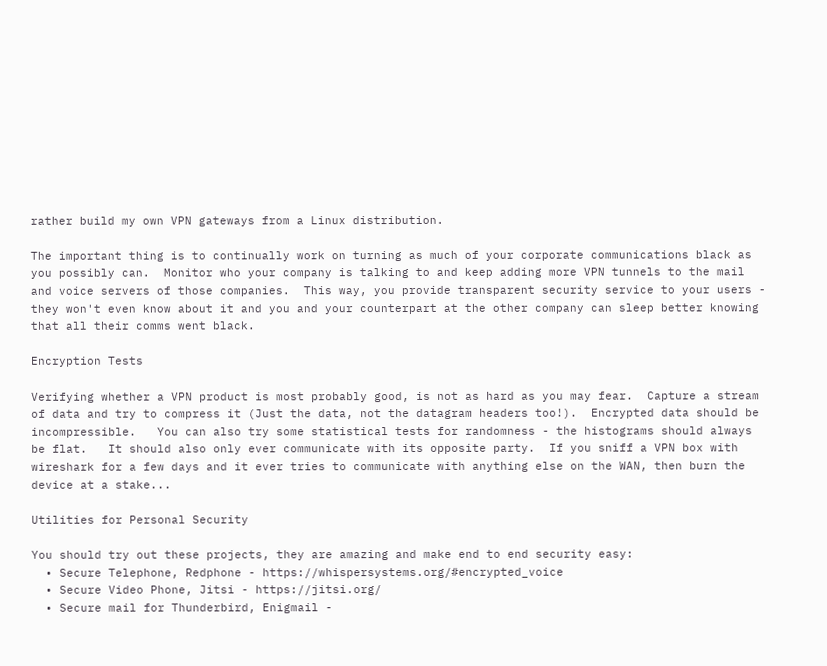rather build my own VPN gateways from a Linux distribution.

The important thing is to continually work on turning as much of your corporate communications black as you possibly can.  Monitor who your company is talking to and keep adding more VPN tunnels to the mail and voice servers of those companies.  This way, you provide transparent security service to your users - they won't even know about it and you and your counterpart at the other company can sleep better knowing that all their comms went black.

Encryption Tests

Verifying whether a VPN product is most probably good, is not as hard as you may fear.  Capture a stream of data and try to compress it (Just the data, not the datagram headers too!).  Encrypted data should be incompressible.   You can also try some statistical tests for randomness - the histograms should always be flat.   It should also only ever communicate with its opposite party.  If you sniff a VPN box with wireshark for a few days and it ever tries to communicate with anything else on the WAN, then burn the device at a stake...

Utilities for Personal Security

You should try out these projects, they are amazing and make end to end security easy:
  • Secure Telephone, Redphone - https://whispersystems.org/#encrypted_voice
  • Secure Video Phone, Jitsi - https://jitsi.org/
  • Secure mail for Thunderbird, Enigmail -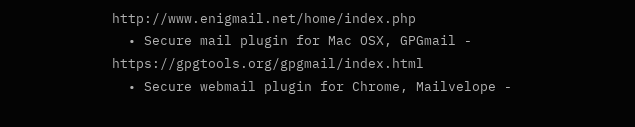http://www.enigmail.net/home/index.php
  • Secure mail plugin for Mac OSX, GPGmail - https://gpgtools.org/gpgmail/index.html
  • Secure webmail plugin for Chrome, Mailvelope -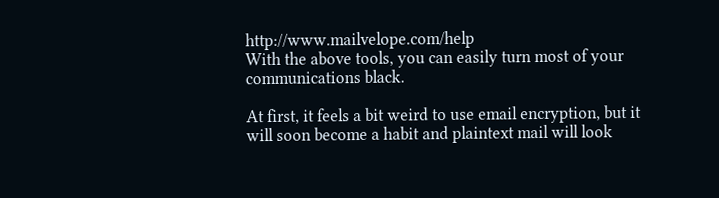http://www.mailvelope.com/help
With the above tools, you can easily turn most of your communications black.

At first, it feels a bit weird to use email encryption, but it will soon become a habit and plaintext mail will look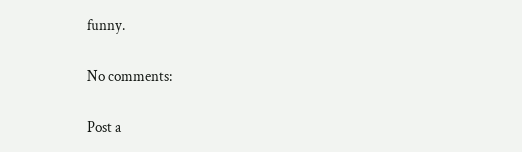funny.

No comments:

Post a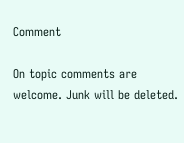Comment

On topic comments are welcome. Junk will be deleted.